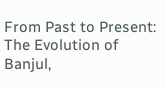From Past to Present: The Evolution of Banjul,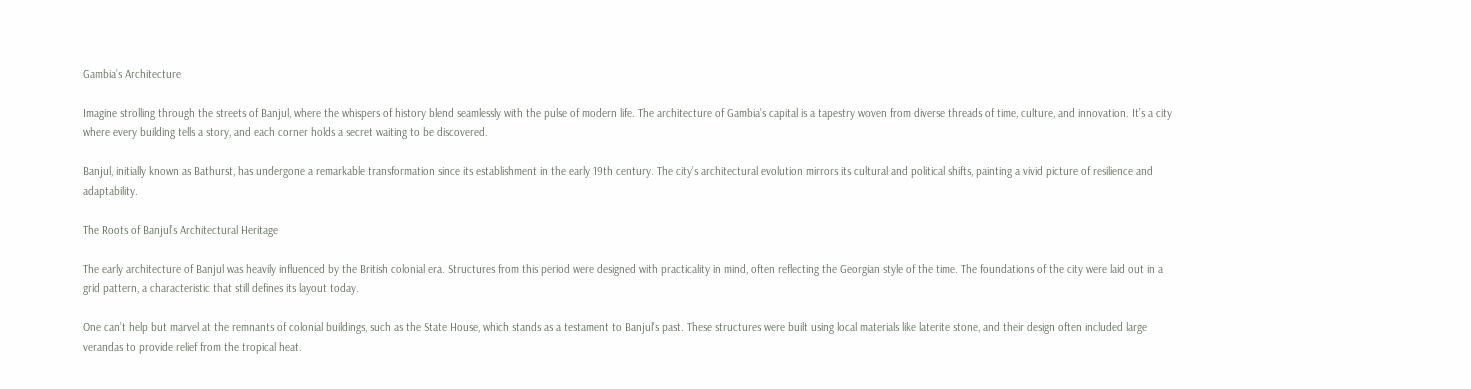Gambia’s Architecture

Imagine strolling through the streets of Banjul, where the whispers of history blend seamlessly with the pulse of modern life. The architecture of Gambia’s capital is a tapestry woven from diverse threads of time, culture, and innovation. It’s a city where every building tells a story, and each corner holds a secret waiting to be discovered.

Banjul, initially known as Bathurst, has undergone a remarkable transformation since its establishment in the early 19th century. The city’s architectural evolution mirrors its cultural and political shifts, painting a vivid picture of resilience and adaptability.

The Roots of Banjul’s Architectural Heritage

The early architecture of Banjul was heavily influenced by the British colonial era. Structures from this period were designed with practicality in mind, often reflecting the Georgian style of the time. The foundations of the city were laid out in a grid pattern, a characteristic that still defines its layout today.

One can’t help but marvel at the remnants of colonial buildings, such as the State House, which stands as a testament to Banjul’s past. These structures were built using local materials like laterite stone, and their design often included large verandas to provide relief from the tropical heat.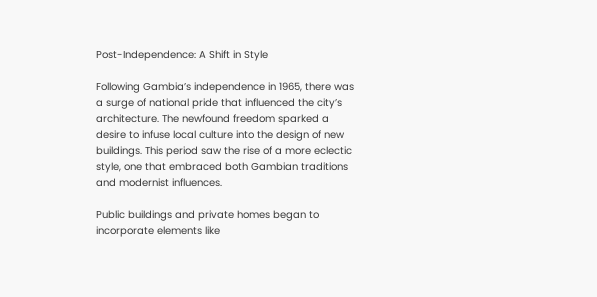Post-Independence: A Shift in Style

Following Gambia’s independence in 1965, there was a surge of national pride that influenced the city’s architecture. The newfound freedom sparked a desire to infuse local culture into the design of new buildings. This period saw the rise of a more eclectic style, one that embraced both Gambian traditions and modernist influences.

Public buildings and private homes began to incorporate elements like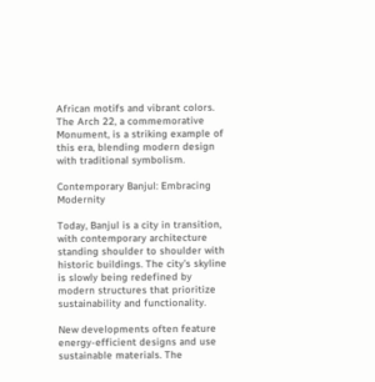African motifs and vibrant colors. The Arch 22, a commemorative Monument, is a striking example of this era, blending modern design with traditional symbolism.

Contemporary Banjul: Embracing Modernity

Today, Banjul is a city in transition, with contemporary architecture standing shoulder to shoulder with historic buildings. The city’s skyline is slowly being redefined by modern structures that prioritize sustainability and functionality.

New developments often feature energy-efficient designs and use sustainable materials. The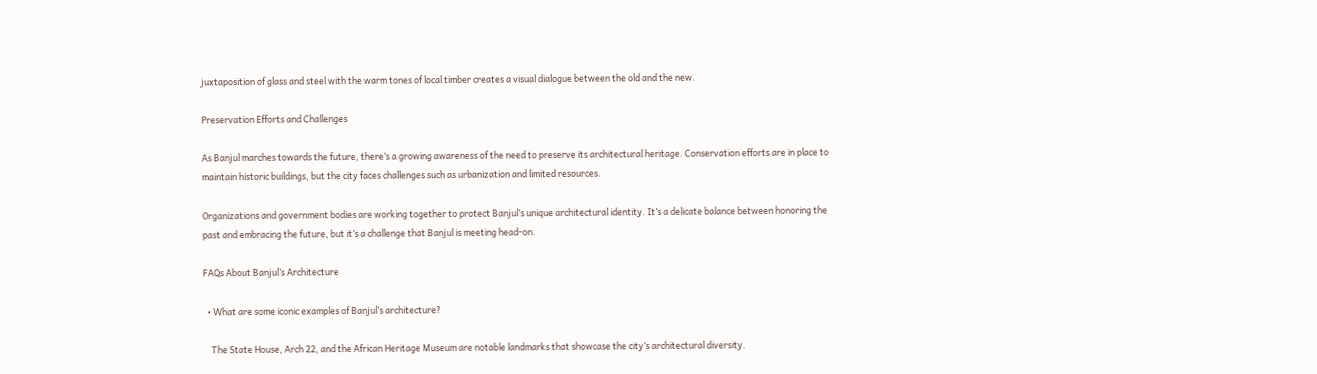juxtaposition of glass and steel with the warm tones of local timber creates a visual dialogue between the old and the new.

Preservation Efforts and Challenges

As Banjul marches towards the future, there’s a growing awareness of the need to preserve its architectural heritage. Conservation efforts are in place to maintain historic buildings, but the city faces challenges such as urbanization and limited resources.

Organizations and government bodies are working together to protect Banjul’s unique architectural identity. It’s a delicate balance between honoring the past and embracing the future, but it’s a challenge that Banjul is meeting head-on.

FAQs About Banjul’s Architecture

  • What are some iconic examples of Banjul’s architecture?

    The State House, Arch 22, and the African Heritage Museum are notable landmarks that showcase the city’s architectural diversity.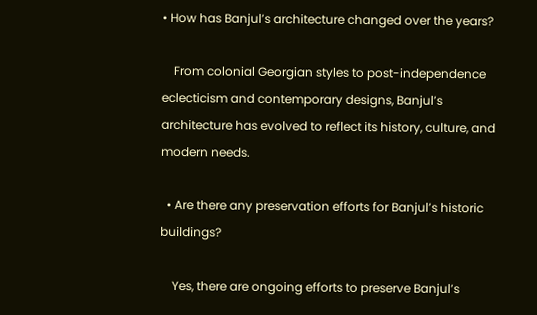• How has Banjul’s architecture changed over the years?

    From colonial Georgian styles to post-independence eclecticism and contemporary designs, Banjul’s architecture has evolved to reflect its history, culture, and modern needs.

  • Are there any preservation efforts for Banjul’s historic buildings?

    Yes, there are ongoing efforts to preserve Banjul’s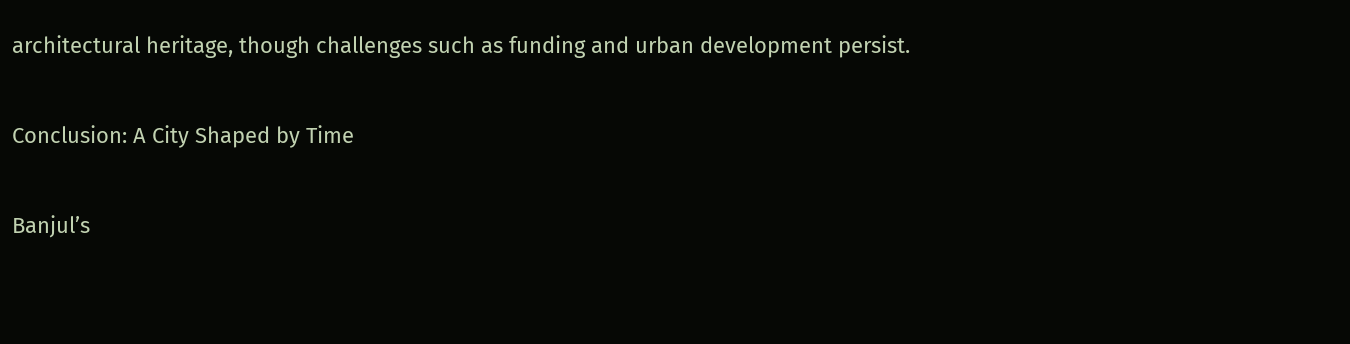architectural heritage, though challenges such as funding and urban development persist.

Conclusion: A City Shaped by Time

Banjul’s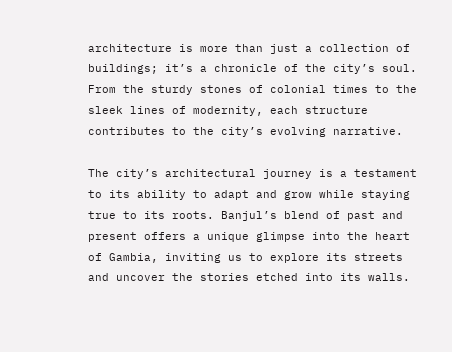architecture is more than just a collection of buildings; it’s a chronicle of the city’s soul. From the sturdy stones of colonial times to the sleek lines of modernity, each structure contributes to the city’s evolving narrative.

The city’s architectural journey is a testament to its ability to adapt and grow while staying true to its roots. Banjul’s blend of past and present offers a unique glimpse into the heart of Gambia, inviting us to explore its streets and uncover the stories etched into its walls.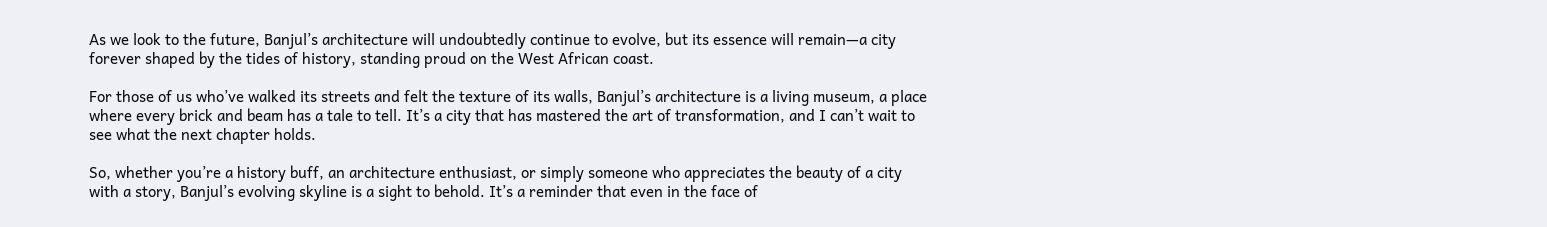As we look to the future, Banjul’s architecture will undoubtedly continue to evolve, but its essence will remain—a city forever shaped by the tides of history, standing proud on the West African coast.

For those of us who’ve walked its streets and felt the texture of its walls, Banjul’s architecture is a living museum, a place where every brick and beam has a tale to tell. It’s a city that has mastered the art of transformation, and I can’t wait to see what the next chapter holds.

So, whether you’re a history buff, an architecture enthusiast, or simply someone who appreciates the beauty of a city with a story, Banjul’s evolving skyline is a sight to behold. It’s a reminder that even in the face of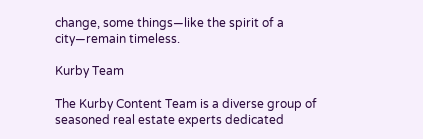change, some things—like the spirit of a city—remain timeless.

Kurby Team

The Kurby Content Team is a diverse group of seasoned real estate experts dedicated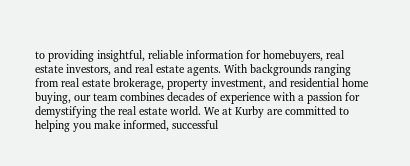to providing insightful, reliable information for homebuyers, real estate investors, and real estate agents. With backgrounds ranging from real estate brokerage, property investment, and residential home buying, our team combines decades of experience with a passion for demystifying the real estate world. We at Kurby are committed to helping you make informed, successful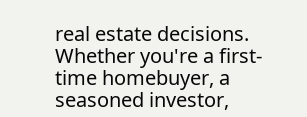real estate decisions. Whether you're a first-time homebuyer, a seasoned investor,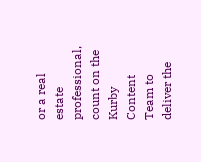or a real estate professional, count on the Kurby Content Team to deliver the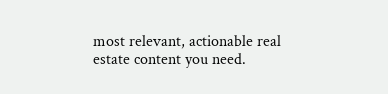most relevant, actionable real estate content you need.